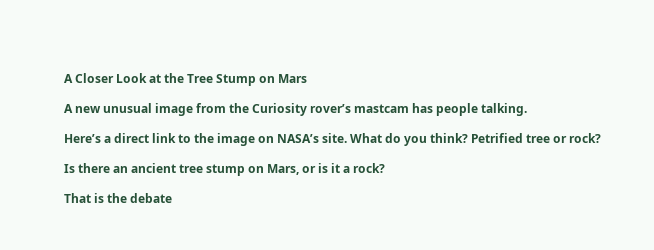A Closer Look at the Tree Stump on Mars

A new unusual image from the Curiosity rover’s mastcam has people talking.

Here’s a direct link to the image on NASA’s site. What do you think? Petrified tree or rock?

Is there an ancient tree stump on Mars, or is it a rock?

That is the debate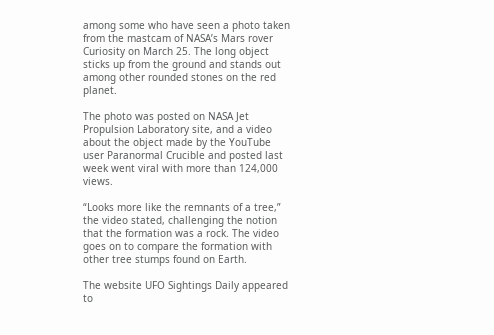among some who have seen a photo taken from the mastcam of NASA’s Mars rover Curiosity on March 25. The long object sticks up from the ground and stands out among other rounded stones on the red planet.

The photo was posted on NASA Jet Propulsion Laboratory site, and a video about the object made by the YouTube user Paranormal Crucible and posted last week went viral with more than 124,000 views.

“Looks more like the remnants of a tree,” the video stated, challenging the notion that the formation was a rock. The video goes on to compare the formation with other tree stumps found on Earth.

The website UFO Sightings Daily appeared to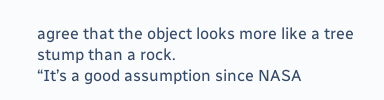agree that the object looks more like a tree stump than a rock.
“It’s a good assumption since NASA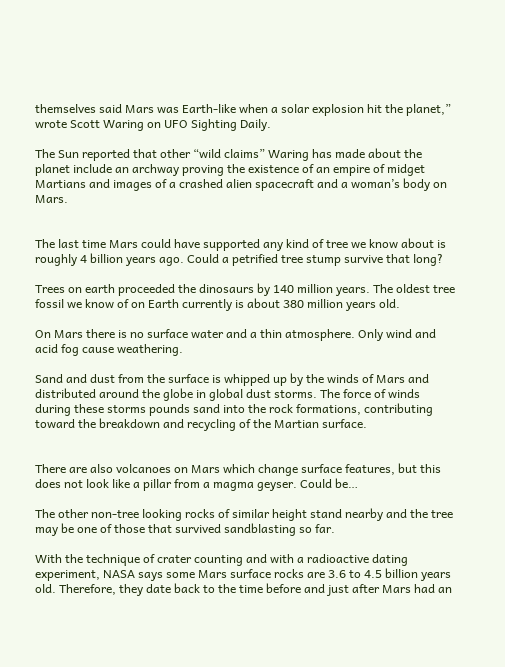themselves said Mars was Earth-like when a solar explosion hit the planet,” wrote Scott Waring on UFO Sighting Daily.

The Sun reported that other “wild claims” Waring has made about the planet include an archway proving the existence of an empire of midget Martians and images of a crashed alien spacecraft and a woman’s body on Mars.


The last time Mars could have supported any kind of tree we know about is roughly 4 billion years ago. Could a petrified tree stump survive that long?

Trees on earth proceeded the dinosaurs by 140 million years. The oldest tree fossil we know of on Earth currently is about 380 million years old.

On Mars there is no surface water and a thin atmosphere. Only wind and acid fog cause weathering.

Sand and dust from the surface is whipped up by the winds of Mars and distributed around the globe in global dust storms. The force of winds during these storms pounds sand into the rock formations, contributing toward the breakdown and recycling of the Martian surface.


There are also volcanoes on Mars which change surface features, but this does not look like a pillar from a magma geyser. Could be…

The other non-tree looking rocks of similar height stand nearby and the tree may be one of those that survived sandblasting so far.

With the technique of crater counting and with a radioactive dating experiment, NASA says some Mars surface rocks are 3.6 to 4.5 billion years old. Therefore, they date back to the time before and just after Mars had an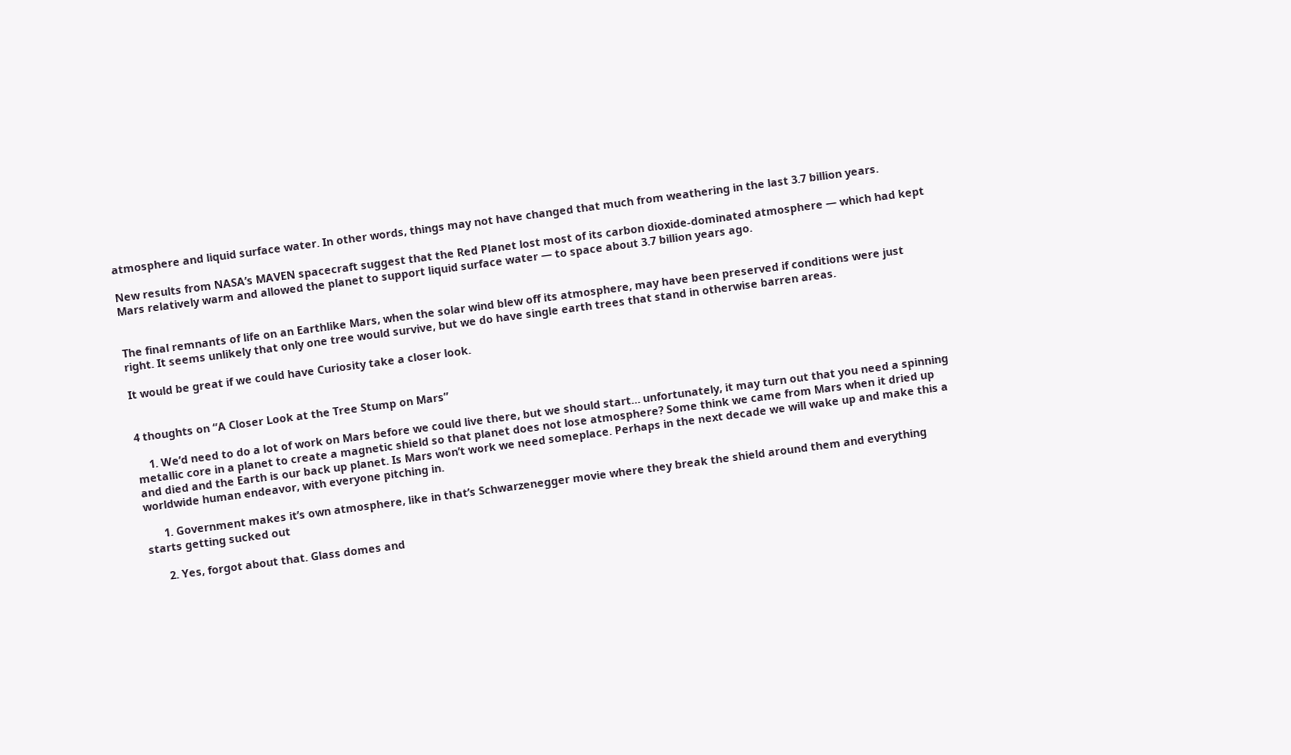atmosphere and liquid surface water. In other words, things may not have changed that much from weathering in the last 3.7 billion years.

New results from NASA’s MAVEN spacecraft suggest that the Red Planet lost most of its carbon dioxide-dominated atmosphere — which had kept Mars relatively warm and allowed the planet to support liquid surface water — to space about 3.7 billion years ago.


The final remnants of life on an Earthlike Mars, when the solar wind blew off its atmosphere, may have been preserved if conditions were just right. It seems unlikely that only one tree would survive, but we do have single earth trees that stand in otherwise barren areas.

It would be great if we could have Curiosity take a closer look.


4 thoughts on “A Closer Look at the Tree Stump on Mars”

    1. We’d need to do a lot of work on Mars before we could live there, but we should start… unfortunately, it may turn out that you need a spinning metallic core in a planet to create a magnetic shield so that planet does not lose atmosphere? Some think we came from Mars when it dried up and died and the Earth is our back up planet. Is Mars won’t work we need someplace. Perhaps in the next decade we will wake up and make this a worldwide human endeavor, with everyone pitching in.

      1. Government makes it’s own atmosphere, like in that’s Schwarzenegger movie where they break the shield around them and everything starts getting sucked out

      2. Yes, forgot about that. Glass domes and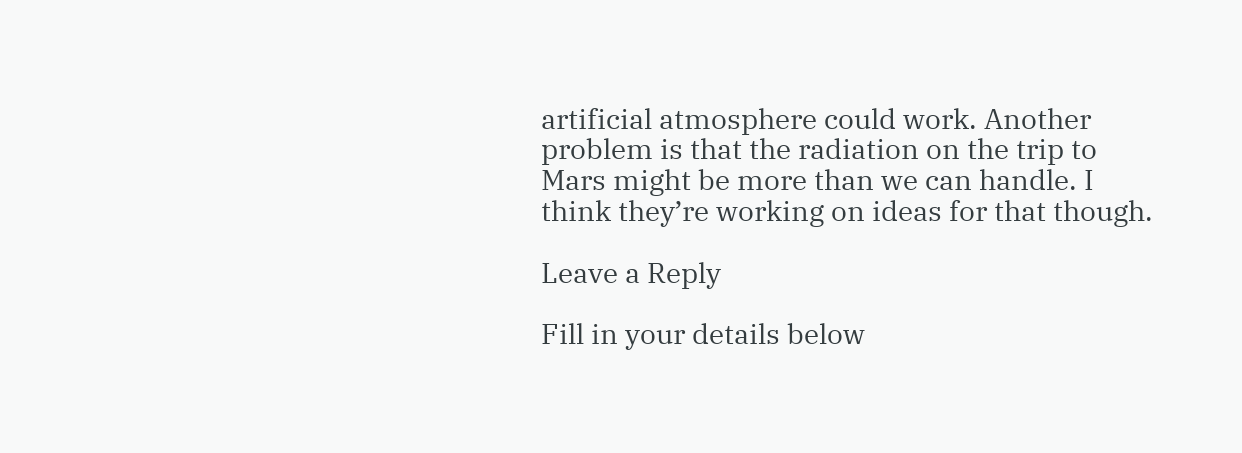artificial atmosphere could work. Another problem is that the radiation on the trip to Mars might be more than we can handle. I think they’re working on ideas for that though.

Leave a Reply

Fill in your details below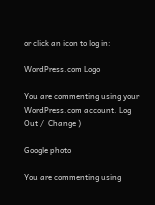or click an icon to log in:

WordPress.com Logo

You are commenting using your WordPress.com account. Log Out /  Change )

Google photo

You are commenting using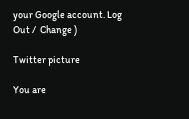your Google account. Log Out /  Change )

Twitter picture

You are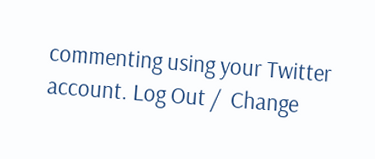commenting using your Twitter account. Log Out /  Change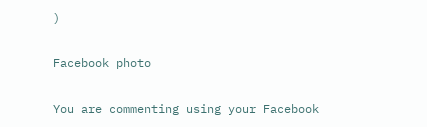)

Facebook photo

You are commenting using your Facebook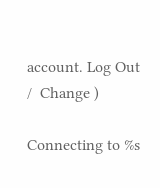account. Log Out /  Change )

Connecting to %s